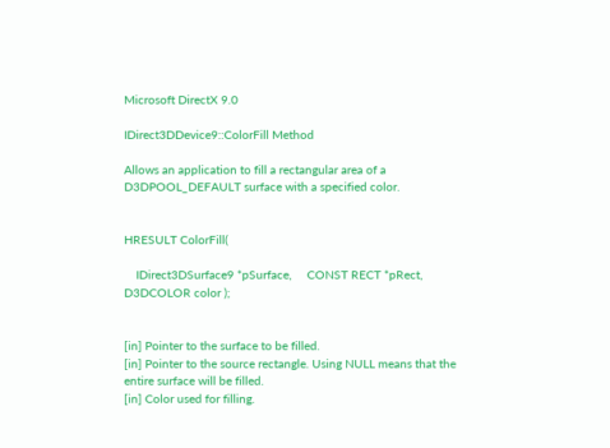Microsoft DirectX 9.0

IDirect3DDevice9::ColorFill Method

Allows an application to fill a rectangular area of a D3DPOOL_DEFAULT surface with a specified color.


HRESULT ColorFill(

    IDirect3DSurface9 *pSurface,     CONST RECT *pRect,     D3DCOLOR color );


[in] Pointer to the surface to be filled.
[in] Pointer to the source rectangle. Using NULL means that the entire surface will be filled.
[in] Color used for filling.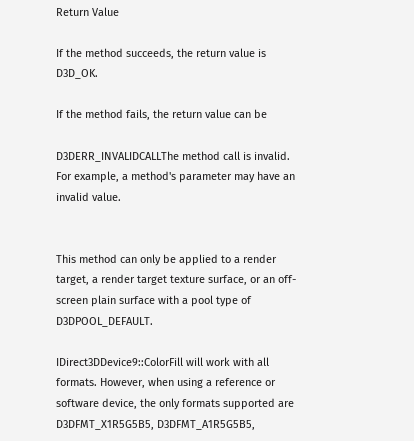Return Value

If the method succeeds, the return value is D3D_OK.

If the method fails, the return value can be

D3DERR_INVALIDCALLThe method call is invalid. For example, a method's parameter may have an invalid value.


This method can only be applied to a render target, a render target texture surface, or an off-screen plain surface with a pool type of D3DPOOL_DEFAULT.

IDirect3DDevice9::ColorFill will work with all formats. However, when using a reference or software device, the only formats supported are D3DFMT_X1R5G5B5, D3DFMT_A1R5G5B5,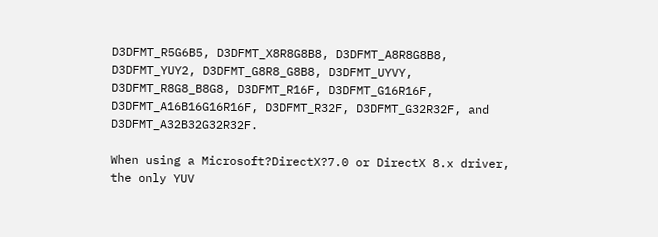D3DFMT_R5G6B5, D3DFMT_X8R8G8B8, D3DFMT_A8R8G8B8, D3DFMT_YUY2, D3DFMT_G8R8_G8B8, D3DFMT_UYVY, D3DFMT_R8G8_B8G8, D3DFMT_R16F, D3DFMT_G16R16F, D3DFMT_A16B16G16R16F, D3DFMT_R32F, D3DFMT_G32R32F, and D3DFMT_A32B32G32R32F.

When using a Microsoft?DirectX?7.0 or DirectX 8.x driver, the only YUV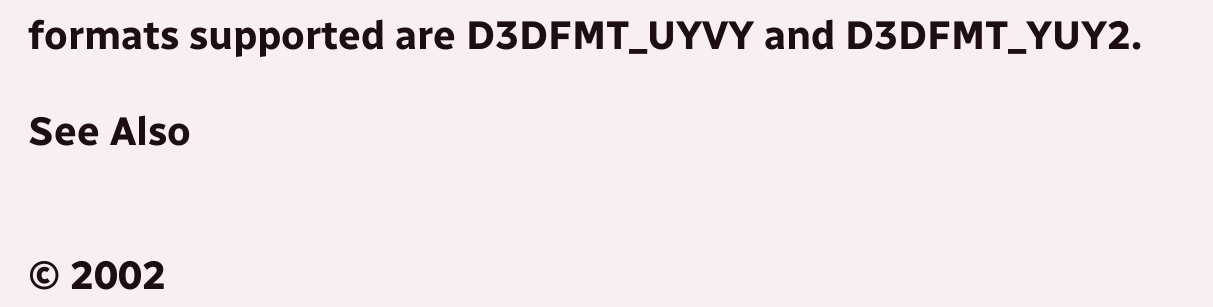formats supported are D3DFMT_UYVY and D3DFMT_YUY2.

See Also


© 2002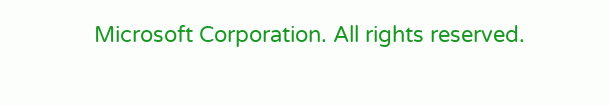Microsoft Corporation. All rights reserved.